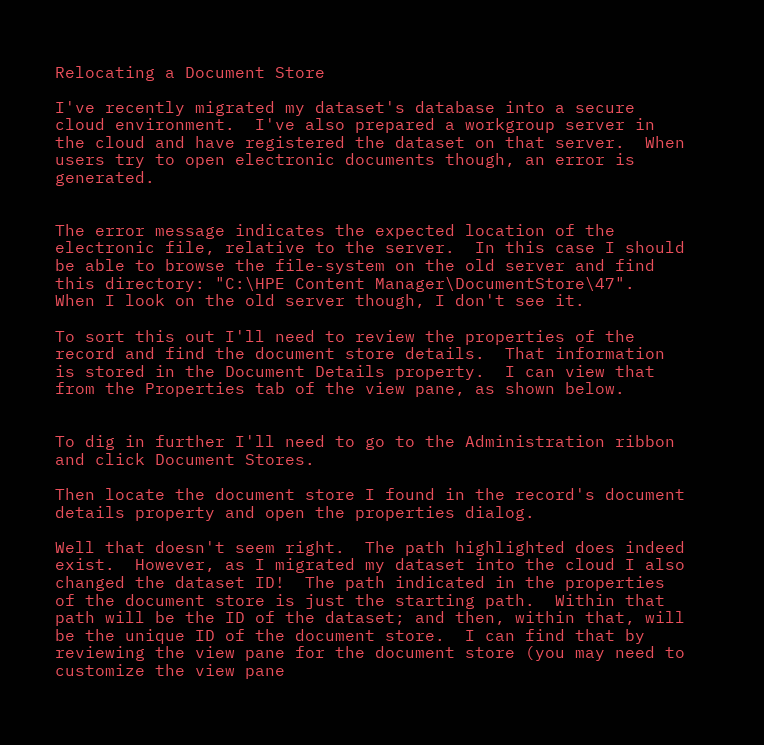Relocating a Document Store

I've recently migrated my dataset's database into a secure cloud environment.  I've also prepared a workgroup server in the cloud and have registered the dataset on that server.  When users try to open electronic documents though, an error is generated.


The error message indicates the expected location of the electronic file, relative to the server.  In this case I should be able to browse the file-system on the old server and find this directory: "C:\HPE Content Manager\DocumentStore\47".  When I look on the old server though, I don't see it.

To sort this out I'll need to review the properties of the record and find the document store details.  That information is stored in the Document Details property.  I can view that from the Properties tab of the view pane, as shown below.


To dig in further I'll need to go to the Administration ribbon and click Document Stores.

Then locate the document store I found in the record's document details property and open the properties dialog.

Well that doesn't seem right.  The path highlighted does indeed exist.  However, as I migrated my dataset into the cloud I also changed the dataset ID!  The path indicated in the properties of the document store is just the starting path.  Within that path will be the ID of the dataset; and then, within that, will be the unique ID of the document store.  I can find that by reviewing the view pane for the document store (you may need to customize the view pane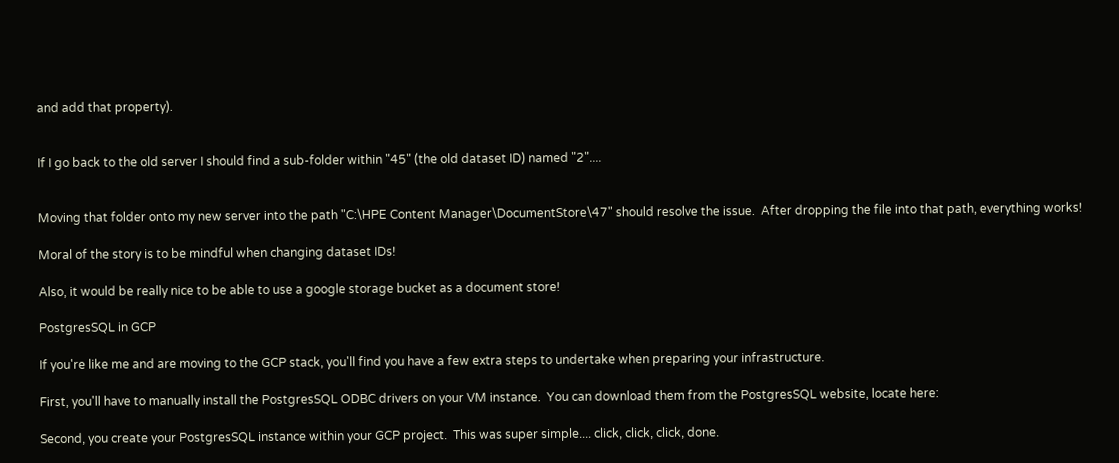and add that property).


If I go back to the old server I should find a sub-folder within "45" (the old dataset ID) named "2"....


Moving that folder onto my new server into the path "C:\HPE Content Manager\DocumentStore\47" should resolve the issue.  After dropping the file into that path, everything works!

Moral of the story is to be mindful when changing dataset IDs!

Also, it would be really nice to be able to use a google storage bucket as a document store!

PostgresSQL in GCP

If you're like me and are moving to the GCP stack, you'll find you have a few extra steps to undertake when preparing your infrastructure.

First, you'll have to manually install the PostgresSQL ODBC drivers on your VM instance.  You can download them from the PostgresSQL website, locate here:

Second, you create your PostgresSQL instance within your GCP project.  This was super simple.... click, click, click, done.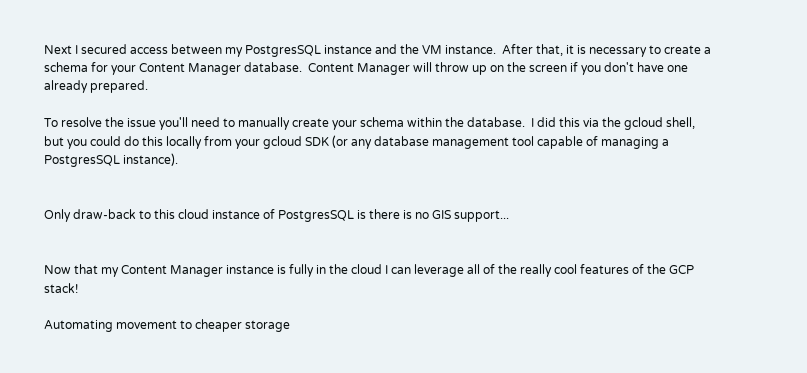Next I secured access between my PostgresSQL instance and the VM instance.  After that, it is necessary to create a schema for your Content Manager database.  Content Manager will throw up on the screen if you don't have one already prepared.

To resolve the issue you'll need to manually create your schema within the database.  I did this via the gcloud shell, but you could do this locally from your gcloud SDK (or any database management tool capable of managing a PostgresSQL instance).


Only draw-back to this cloud instance of PostgresSQL is there is no GIS support...


Now that my Content Manager instance is fully in the cloud I can leverage all of the really cool features of the GCP stack!

Automating movement to cheaper storage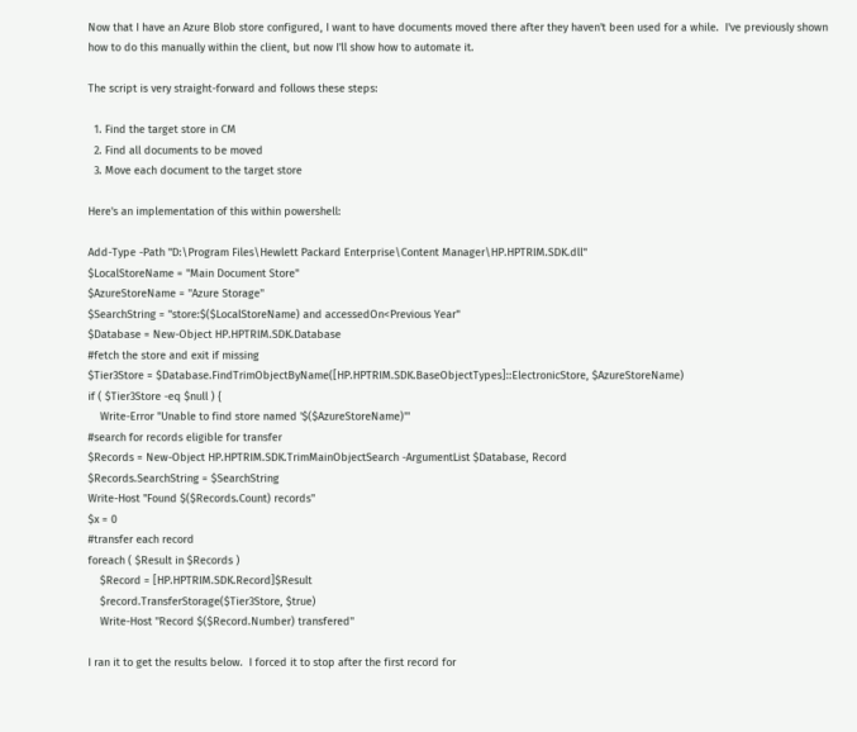Now that I have an Azure Blob store configured, I want to have documents moved there after they haven't been used for a while.  I've previously shown how to do this manually within the client, but now I'll show how to automate it.

The script is very straight-forward and follows these steps:

  1. Find the target store in CM
  2. Find all documents to be moved
  3. Move each document to the target store

Here's an implementation of this within powershell:

Add-Type -Path "D:\Program Files\Hewlett Packard Enterprise\Content Manager\HP.HPTRIM.SDK.dll"
$LocalStoreName = "Main Document Store"
$AzureStoreName = "Azure Storage"
$SearchString = "store:$($LocalStoreName) and accessedOn<Previous Year"
$Database = New-Object HP.HPTRIM.SDK.Database
#fetch the store and exit if missing
$Tier3Store = $Database.FindTrimObjectByName([HP.HPTRIM.SDK.BaseObjectTypes]::ElectronicStore, $AzureStoreName)
if ( $Tier3Store -eq $null ) {
    Write-Error "Unable to find store named '$($AzureStoreName)'"
#search for records eligible for transfer
$Records = New-Object HP.HPTRIM.SDK.TrimMainObjectSearch -ArgumentList $Database, Record
$Records.SearchString = $SearchString
Write-Host "Found $($Records.Count) records"
$x = 0
#transfer each record
foreach ( $Result in $Records )
    $Record = [HP.HPTRIM.SDK.Record]$Result
    $record.TransferStorage($Tier3Store, $true)
    Write-Host "Record $($Record.Number) transfered"

I ran it to get the results below.  I forced it to stop after the first record for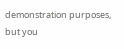demonstration purposes, but you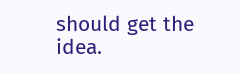should get the idea.